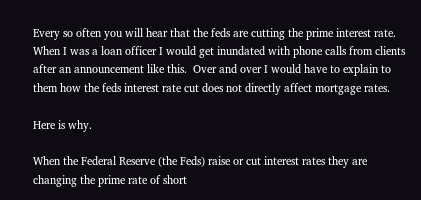Every so often you will hear that the feds are cutting the prime interest rate.  When I was a loan officer I would get inundated with phone calls from clients after an announcement like this.  Over and over I would have to explain to them how the feds interest rate cut does not directly affect mortgage rates.

Here is why.

When the Federal Reserve (the Feds) raise or cut interest rates they are changing the prime rate of short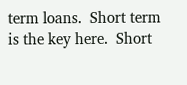term loans.  Short term is the key here.  Short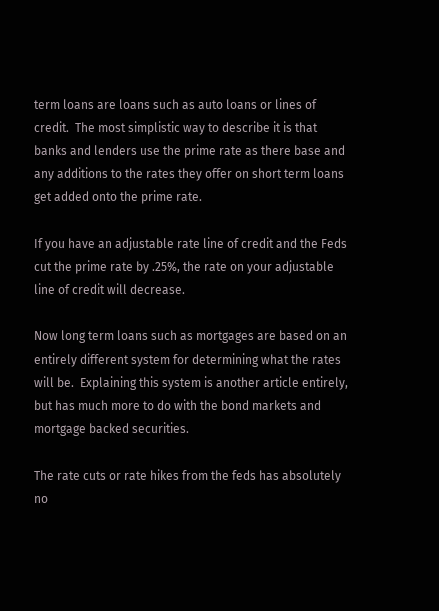term loans are loans such as auto loans or lines of credit.  The most simplistic way to describe it is that banks and lenders use the prime rate as there base and any additions to the rates they offer on short term loans get added onto the prime rate.

If you have an adjustable rate line of credit and the Feds cut the prime rate by .25%, the rate on your adjustable line of credit will decrease.

Now long term loans such as mortgages are based on an entirely different system for determining what the rates will be.  Explaining this system is another article entirely, but has much more to do with the bond markets and mortgage backed securities.

The rate cuts or rate hikes from the feds has absolutely no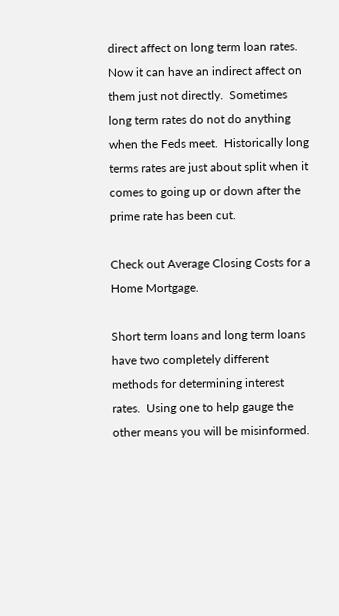direct affect on long term loan rates.  Now it can have an indirect affect on them just not directly.  Sometimes long term rates do not do anything when the Feds meet.  Historically long terms rates are just about split when it comes to going up or down after the prime rate has been cut.

Check out Average Closing Costs for a Home Mortgage.

Short term loans and long term loans have two completely different methods for determining interest rates.  Using one to help gauge the other means you will be misinformed.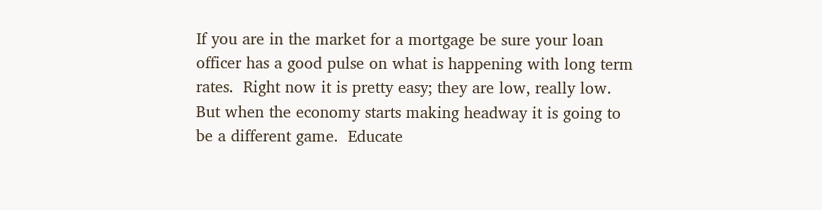If you are in the market for a mortgage be sure your loan officer has a good pulse on what is happening with long term rates.  Right now it is pretty easy; they are low, really low.  But when the economy starts making headway it is going to be a different game.  Educate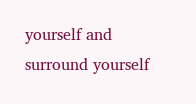yourself and surround yourself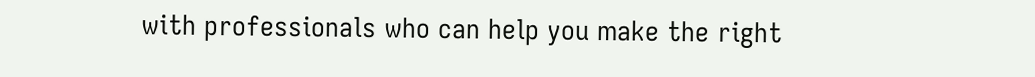with professionals who can help you make the right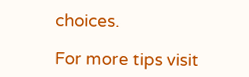choices.

For more tips visit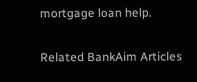mortgage loan help.

Related BankAim Articles